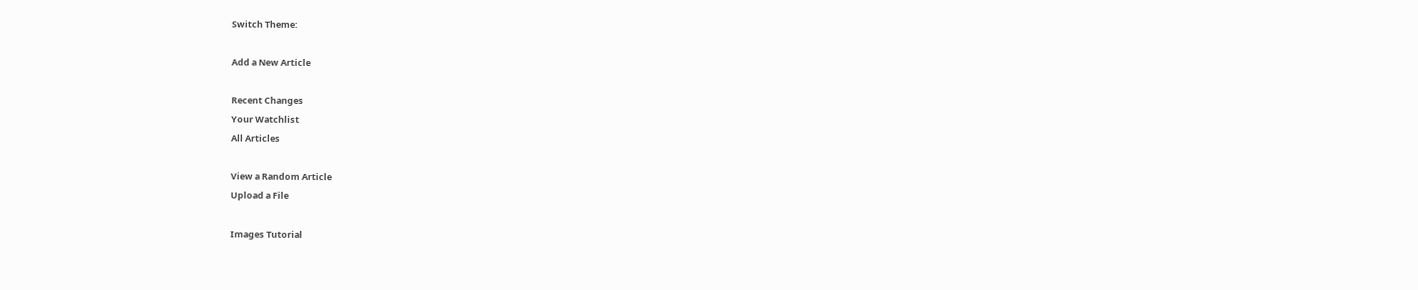Switch Theme:

Add a New Article

Recent Changes
Your Watchlist
All Articles

View a Random Article
Upload a File

Images Tutorial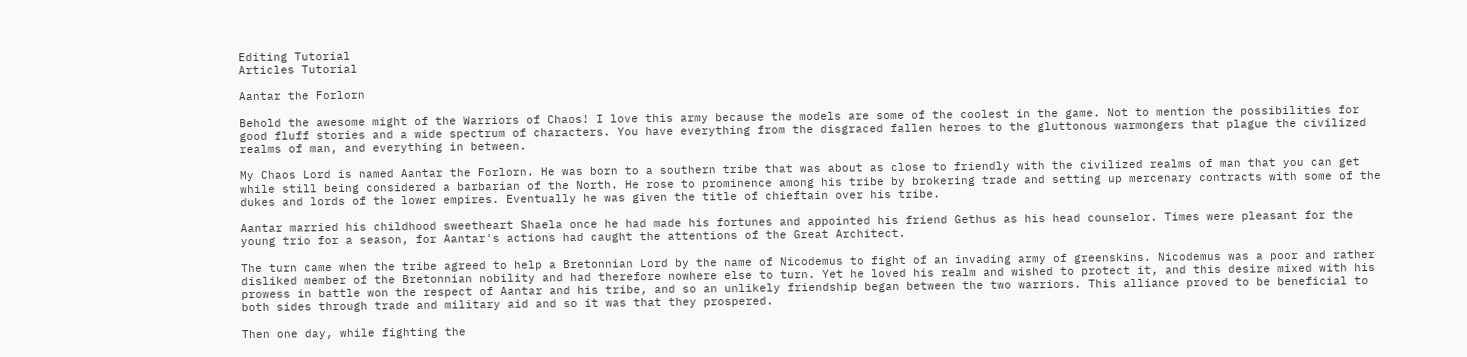Editing Tutorial
Articles Tutorial

Aantar the Forlorn

Behold the awesome might of the Warriors of Chaos! I love this army because the models are some of the coolest in the game. Not to mention the possibilities for good fluff stories and a wide spectrum of characters. You have everything from the disgraced fallen heroes to the gluttonous warmongers that plague the civilized realms of man, and everything in between.

My Chaos Lord is named Aantar the Forlorn. He was born to a southern tribe that was about as close to friendly with the civilized realms of man that you can get while still being considered a barbarian of the North. He rose to prominence among his tribe by brokering trade and setting up mercenary contracts with some of the dukes and lords of the lower empires. Eventually he was given the title of chieftain over his tribe.

Aantar married his childhood sweetheart Shaela once he had made his fortunes and appointed his friend Gethus as his head counselor. Times were pleasant for the young trio for a season, for Aantar's actions had caught the attentions of the Great Architect.

The turn came when the tribe agreed to help a Bretonnian Lord by the name of Nicodemus to fight of an invading army of greenskins. Nicodemus was a poor and rather disliked member of the Bretonnian nobility and had therefore nowhere else to turn. Yet he loved his realm and wished to protect it, and this desire mixed with his prowess in battle won the respect of Aantar and his tribe, and so an unlikely friendship began between the two warriors. This alliance proved to be beneficial to both sides through trade and military aid and so it was that they prospered.

Then one day, while fighting the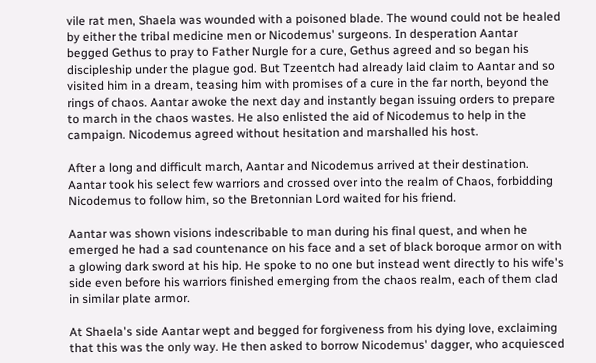vile rat men, Shaela was wounded with a poisoned blade. The wound could not be healed by either the tribal medicine men or Nicodemus' surgeons. In desperation Aantar begged Gethus to pray to Father Nurgle for a cure, Gethus agreed and so began his discipleship under the plague god. But Tzeentch had already laid claim to Aantar and so visited him in a dream, teasing him with promises of a cure in the far north, beyond the rings of chaos. Aantar awoke the next day and instantly began issuing orders to prepare to march in the chaos wastes. He also enlisted the aid of Nicodemus to help in the campaign. Nicodemus agreed without hesitation and marshalled his host.

After a long and difficult march, Aantar and Nicodemus arrived at their destination. Aantar took his select few warriors and crossed over into the realm of Chaos, forbidding Nicodemus to follow him, so the Bretonnian Lord waited for his friend.

Aantar was shown visions indescribable to man during his final quest, and when he emerged he had a sad countenance on his face and a set of black boroque armor on with a glowing dark sword at his hip. He spoke to no one but instead went directly to his wife's side even before his warriors finished emerging from the chaos realm, each of them clad in similar plate armor.

At Shaela's side Aantar wept and begged for forgiveness from his dying love, exclaiming that this was the only way. He then asked to borrow Nicodemus' dagger, who acquiesced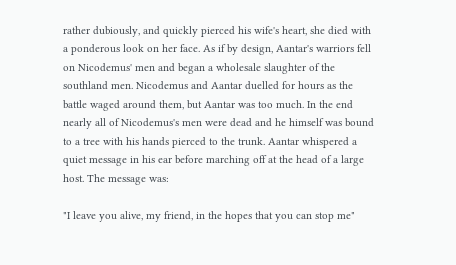rather dubiously, and quickly pierced his wife's heart, she died with a ponderous look on her face. As if by design, Aantar's warriors fell on Nicodemus' men and began a wholesale slaughter of the southland men. Nicodemus and Aantar duelled for hours as the battle waged around them, but Aantar was too much. In the end nearly all of Nicodemus's men were dead and he himself was bound to a tree with his hands pierced to the trunk. Aantar whispered a quiet message in his ear before marching off at the head of a large host. The message was:

"I leave you alive, my friend, in the hopes that you can stop me"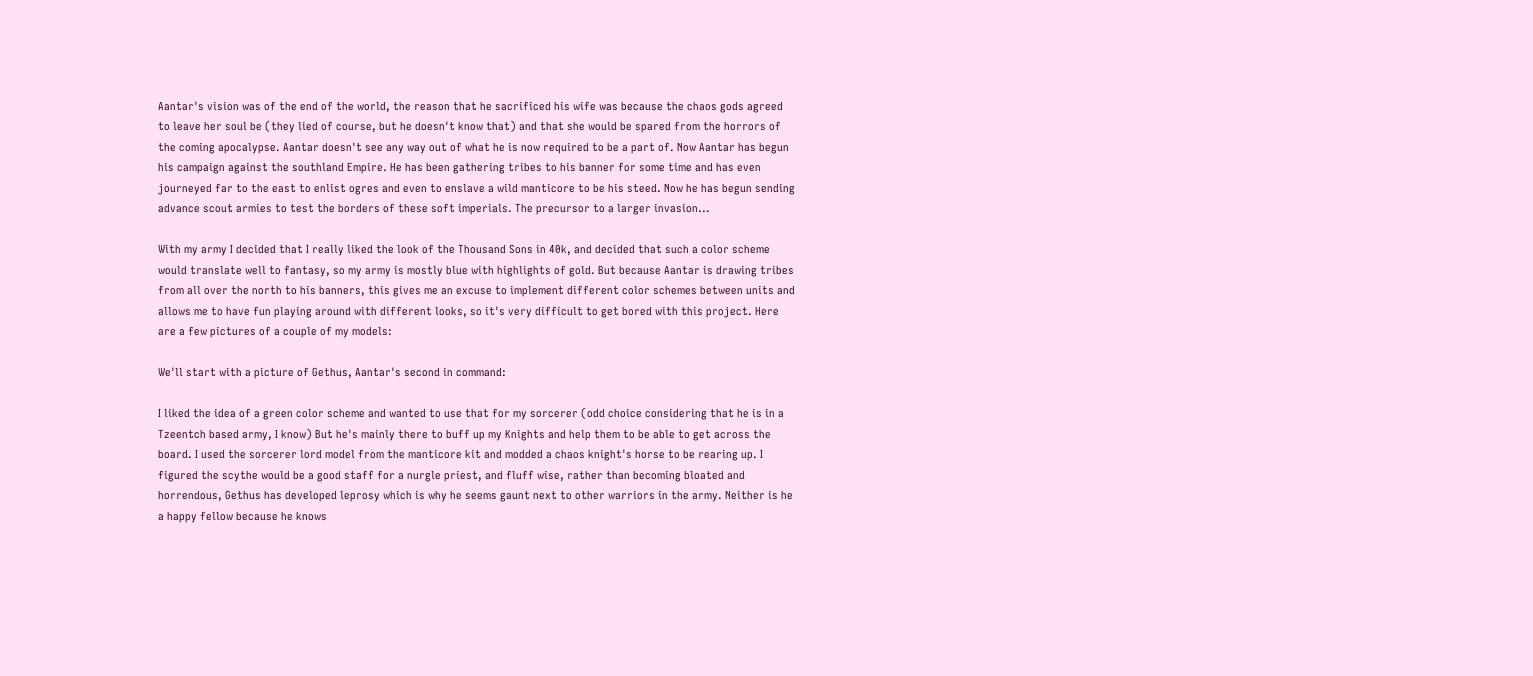Aantar's vision was of the end of the world, the reason that he sacrificed his wife was because the chaos gods agreed to leave her soul be (they lied of course, but he doesn't know that) and that she would be spared from the horrors of the coming apocalypse. Aantar doesn't see any way out of what he is now required to be a part of. Now Aantar has begun his campaign against the southland Empire. He has been gathering tribes to his banner for some time and has even journeyed far to the east to enlist ogres and even to enslave a wild manticore to be his steed. Now he has begun sending advance scout armies to test the borders of these soft imperials. The precursor to a larger invasion...

With my army I decided that I really liked the look of the Thousand Sons in 40k, and decided that such a color scheme would translate well to fantasy, so my army is mostly blue with highlights of gold. But because Aantar is drawing tribes from all over the north to his banners, this gives me an excuse to implement different color schemes between units and allows me to have fun playing around with different looks, so it's very difficult to get bored with this project. Here are a few pictures of a couple of my models:

We'll start with a picture of Gethus, Aantar's second in command:

I liked the idea of a green color scheme and wanted to use that for my sorcerer (odd choice considering that he is in a Tzeentch based army, I know) But he's mainly there to buff up my Knights and help them to be able to get across the board. I used the sorcerer lord model from the manticore kit and modded a chaos knight's horse to be rearing up. I figured the scythe would be a good staff for a nurgle priest, and fluff wise, rather than becoming bloated and horrendous, Gethus has developed leprosy which is why he seems gaunt next to other warriors in the army. Neither is he a happy fellow because he knows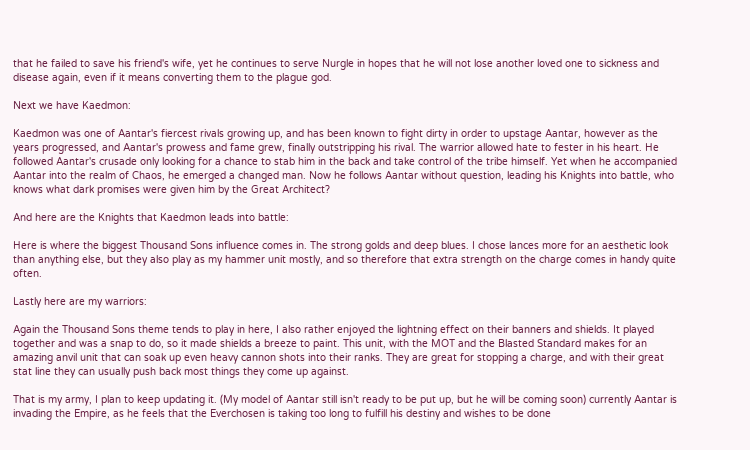that he failed to save his friend's wife, yet he continues to serve Nurgle in hopes that he will not lose another loved one to sickness and disease again, even if it means converting them to the plague god.

Next we have Kaedmon:

Kaedmon was one of Aantar's fiercest rivals growing up, and has been known to fight dirty in order to upstage Aantar, however as the years progressed, and Aantar's prowess and fame grew, finally outstripping his rival. The warrior allowed hate to fester in his heart. He followed Aantar's crusade only looking for a chance to stab him in the back and take control of the tribe himself. Yet when he accompanied Aantar into the realm of Chaos, he emerged a changed man. Now he follows Aantar without question, leading his Knights into battle, who knows what dark promises were given him by the Great Architect?

And here are the Knights that Kaedmon leads into battle:

Here is where the biggest Thousand Sons influence comes in. The strong golds and deep blues. I chose lances more for an aesthetic look than anything else, but they also play as my hammer unit mostly, and so therefore that extra strength on the charge comes in handy quite often.

Lastly here are my warriors:

Again the Thousand Sons theme tends to play in here, I also rather enjoyed the lightning effect on their banners and shields. It played together and was a snap to do, so it made shields a breeze to paint. This unit, with the MOT and the Blasted Standard makes for an amazing anvil unit that can soak up even heavy cannon shots into their ranks. They are great for stopping a charge, and with their great stat line they can usually push back most things they come up against.

That is my army, I plan to keep updating it. (My model of Aantar still isn't ready to be put up, but he will be coming soon) currently Aantar is invading the Empire, as he feels that the Everchosen is taking too long to fulfill his destiny and wishes to be done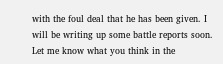with the foul deal that he has been given. I will be writing up some battle reports soon. Let me know what you think in the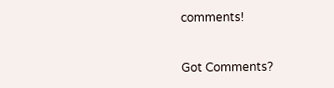comments!


Got Comments?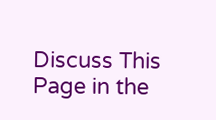Discuss This Page in the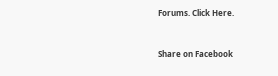Forums. Click Here.


Share on Facebook